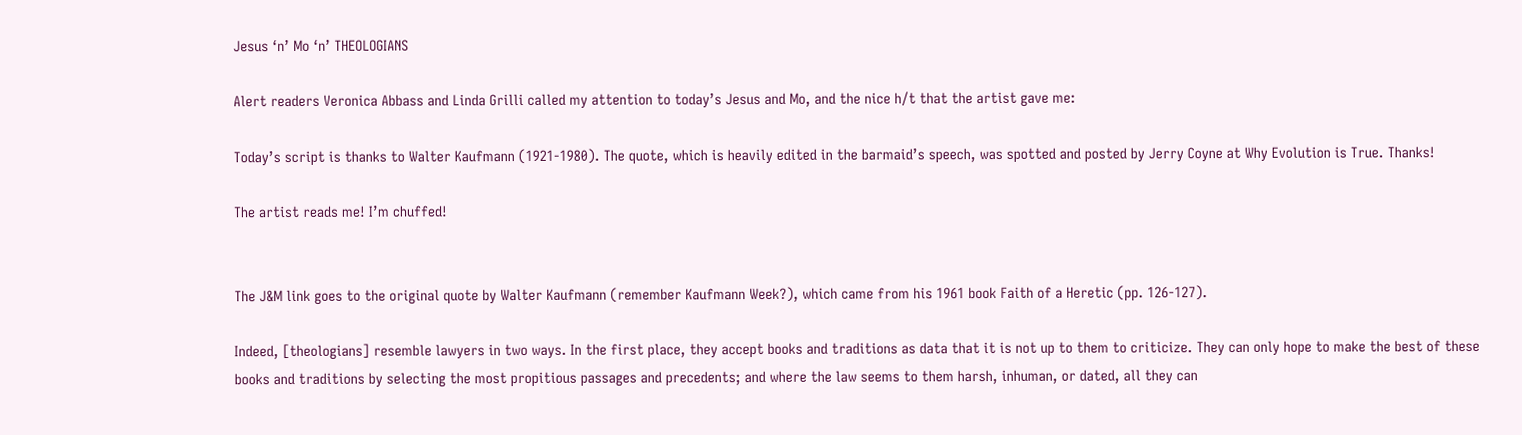Jesus ‘n’ Mo ‘n’ THEOLOGIANS

Alert readers Veronica Abbass and Linda Grilli called my attention to today’s Jesus and Mo, and the nice h/t that the artist gave me:

Today’s script is thanks to Walter Kaufmann (1921-1980). The quote, which is heavily edited in the barmaid’s speech, was spotted and posted by Jerry Coyne at Why Evolution is True. Thanks!

The artist reads me! I’m chuffed!


The J&M link goes to the original quote by Walter Kaufmann (remember Kaufmann Week?), which came from his 1961 book Faith of a Heretic (pp. 126-127).

Indeed, [theologians] resemble lawyers in two ways. In the first place, they accept books and traditions as data that it is not up to them to criticize. They can only hope to make the best of these books and traditions by selecting the most propitious passages and precedents; and where the law seems to them harsh, inhuman, or dated, all they can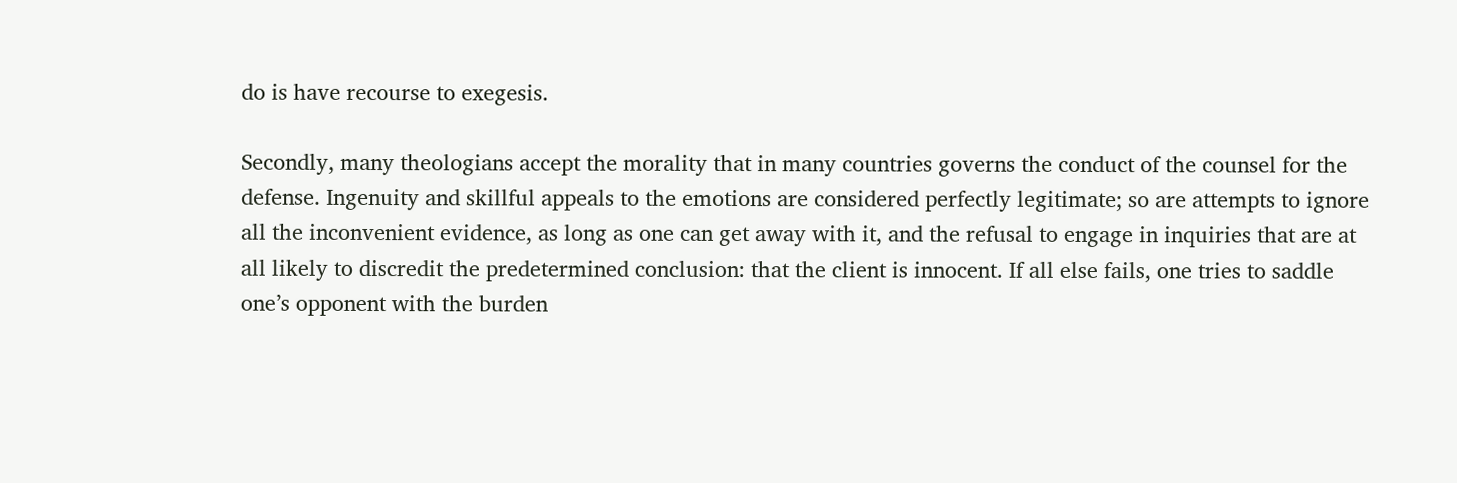do is have recourse to exegesis.

Secondly, many theologians accept the morality that in many countries governs the conduct of the counsel for the defense. Ingenuity and skillful appeals to the emotions are considered perfectly legitimate; so are attempts to ignore all the inconvenient evidence, as long as one can get away with it, and the refusal to engage in inquiries that are at all likely to discredit the predetermined conclusion: that the client is innocent. If all else fails, one tries to saddle one’s opponent with the burden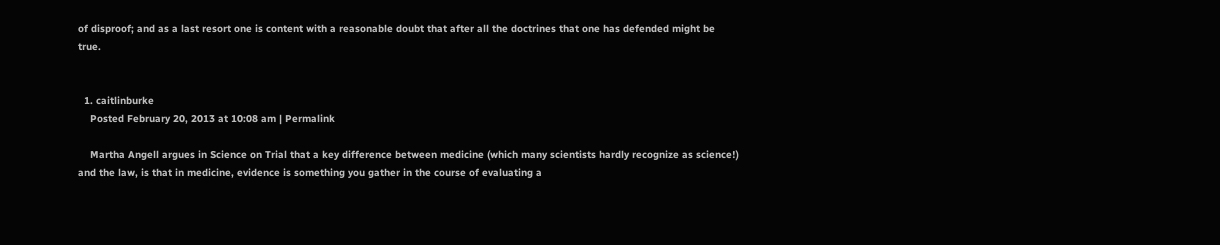of disproof; and as a last resort one is content with a reasonable doubt that after all the doctrines that one has defended might be true.


  1. caitlinburke
    Posted February 20, 2013 at 10:08 am | Permalink

    Martha Angell argues in Science on Trial that a key difference between medicine (which many scientists hardly recognize as science!) and the law, is that in medicine, evidence is something you gather in the course of evaluating a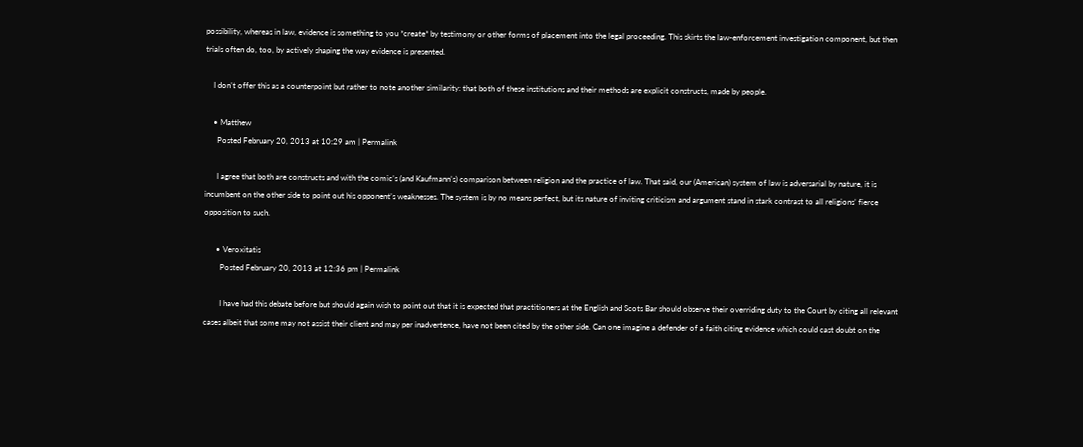possibility, whereas in law, evidence is something to you *create* by testimony or other forms of placement into the legal proceeding. This skirts the law-enforcement investigation component, but then trials often do, too, by actively shaping the way evidence is presented.

    I don’t offer this as a counterpoint but rather to note another similarity: that both of these institutions and their methods are explicit constructs, made by people.

    • Matthew
      Posted February 20, 2013 at 10:29 am | Permalink

      I agree that both are constructs and with the comic’s (and Kaufmann’s) comparison between religion and the practice of law. That said, our (American) system of law is adversarial by nature, it is incumbent on the other side to point out his opponent’s weaknesses. The system is by no means perfect, but its nature of inviting criticism and argument stand in stark contrast to all religions’ fierce opposition to such.

      • Veroxitatis
        Posted February 20, 2013 at 12:36 pm | Permalink

        I have had this debate before but should again wish to point out that it is expected that practitioners at the English and Scots Bar should observe their overriding duty to the Court by citing all relevant cases albeit that some may not assist their client and may per inadvertence, have not been cited by the other side. Can one imagine a defender of a faith citing evidence which could cast doubt on the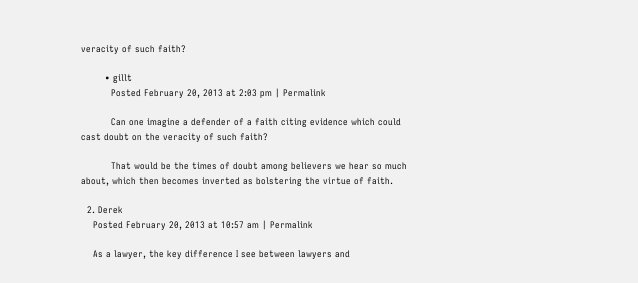veracity of such faith?

        • gillt
          Posted February 20, 2013 at 2:03 pm | Permalink

          Can one imagine a defender of a faith citing evidence which could cast doubt on the veracity of such faith?

          That would be the times of doubt among believers we hear so much about, which then becomes inverted as bolstering the virtue of faith.

  2. Derek
    Posted February 20, 2013 at 10:57 am | Permalink

    As a lawyer, the key difference I see between lawyers and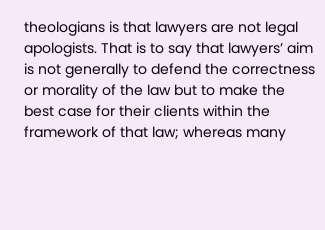theologians is that lawyers are not legal apologists. That is to say that lawyers’ aim is not generally to defend the correctness or morality of the law but to make the best case for their clients within the framework of that law; whereas many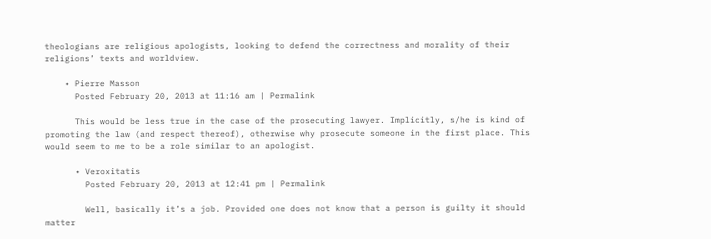theologians are religious apologists, looking to defend the correctness and morality of their religions’ texts and worldview.

    • Pierre Masson
      Posted February 20, 2013 at 11:16 am | Permalink

      This would be less true in the case of the prosecuting lawyer. Implicitly, s/he is kind of promoting the law (and respect thereof), otherwise why prosecute someone in the first place. This would seem to me to be a role similar to an apologist.

      • Veroxitatis
        Posted February 20, 2013 at 12:41 pm | Permalink

        Well, basically it’s a job. Provided one does not know that a person is guilty it should matter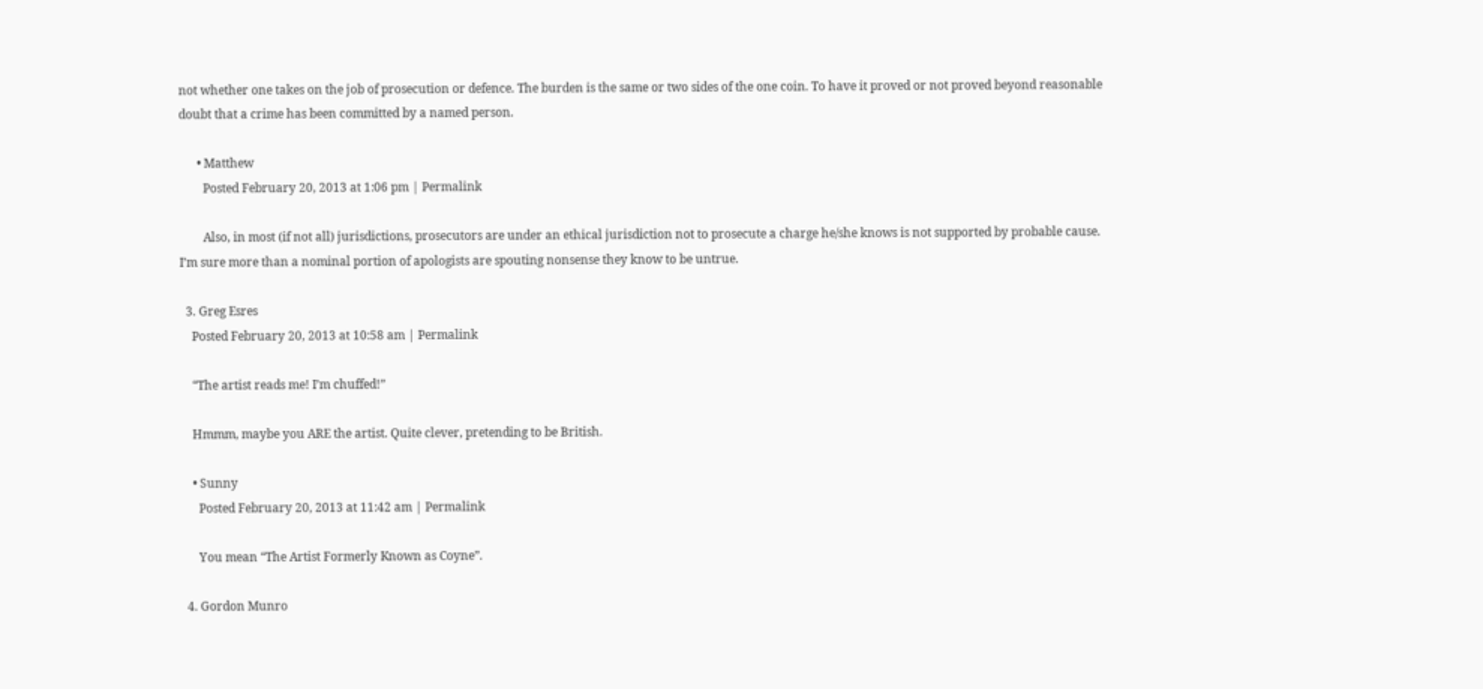not whether one takes on the job of prosecution or defence. The burden is the same or two sides of the one coin. To have it proved or not proved beyond reasonable doubt that a crime has been committed by a named person.

      • Matthew
        Posted February 20, 2013 at 1:06 pm | Permalink

        Also, in most (if not all) jurisdictions, prosecutors are under an ethical jurisdiction not to prosecute a charge he/she knows is not supported by probable cause. I’m sure more than a nominal portion of apologists are spouting nonsense they know to be untrue.

  3. Greg Esres
    Posted February 20, 2013 at 10:58 am | Permalink

    “The artist reads me! I’m chuffed!”

    Hmmm, maybe you ARE the artist. Quite clever, pretending to be British.

    • Sunny
      Posted February 20, 2013 at 11:42 am | Permalink

      You mean “The Artist Formerly Known as Coyne”.

  4. Gordon Munro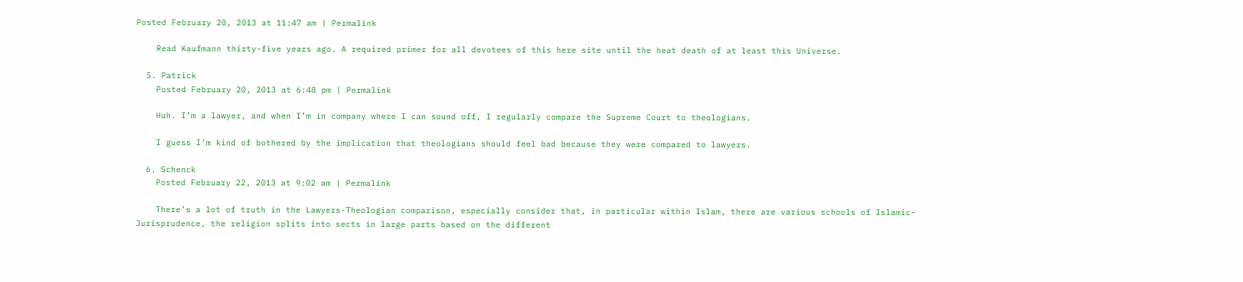Posted February 20, 2013 at 11:47 am | Permalink

    Read Kaufmann thirty-five years ago. A required primer for all devotees of this here site until the heat death of at least this Universe.

  5. Patrick
    Posted February 20, 2013 at 6:48 pm | Permalink

    Huh. I’m a lawyer, and when I’m in company where I can sound off, I regularly compare the Supreme Court to theologians.

    I guess I’m kind of bothered by the implication that theologians should feel bad because they were compared to lawyers.

  6. Schenck
    Posted February 22, 2013 at 9:02 am | Permalink

    There’s a lot of truth in the Lawyers-Theologian comparison, especially consider that, in particular within Islam, there are various schools of Islamic-Jurisprudence, the religion splits into sects in large parts based on the different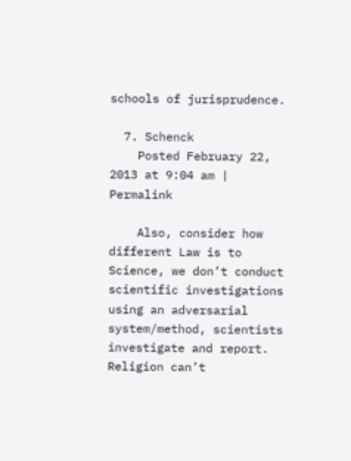schools of jurisprudence.

  7. Schenck
    Posted February 22, 2013 at 9:04 am | Permalink

    Also, consider how different Law is to Science, we don’t conduct scientific investigations using an adversarial system/method, scientists investigate and report. Religion can’t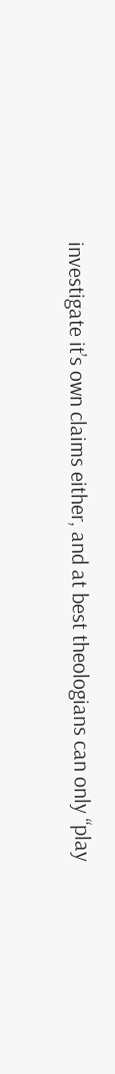investigate it’s own claims either, and at best theologians can only “play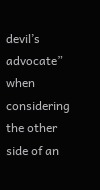devil’s advocate” when considering the other side of an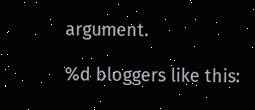argument.

%d bloggers like this: